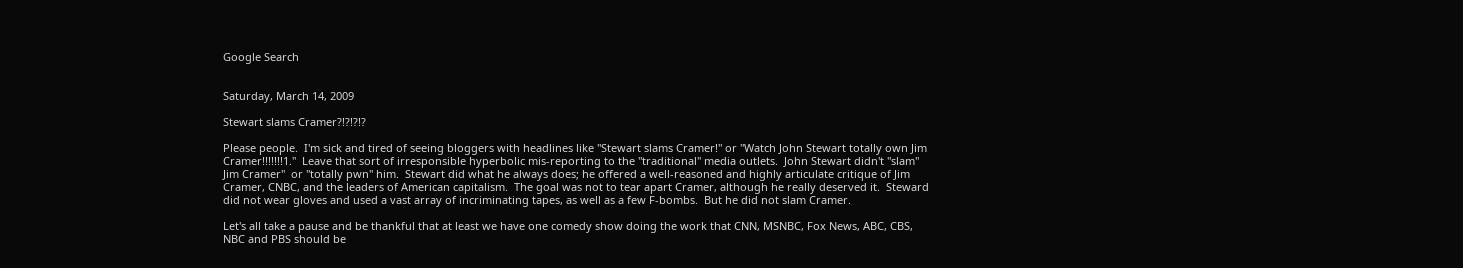Google Search


Saturday, March 14, 2009

Stewart slams Cramer?!?!?!?

Please people.  I'm sick and tired of seeing bloggers with headlines like "Stewart slams Cramer!" or "Watch John Stewart totally own Jim Cramer!!!!!!!1."  Leave that sort of irresponsible hyperbolic mis-reporting to the "traditional" media outlets.  John Stewart didn't "slam" Jim Cramer"  or "totally pwn" him.  Stewart did what he always does; he offered a well-reasoned and highly articulate critique of Jim Cramer, CNBC, and the leaders of American capitalism.  The goal was not to tear apart Cramer, although he really deserved it.  Steward did not wear gloves and used a vast array of incriminating tapes, as well as a few F-bombs.  But he did not slam Cramer.

Let's all take a pause and be thankful that at least we have one comedy show doing the work that CNN, MSNBC, Fox News, ABC, CBS, NBC and PBS should be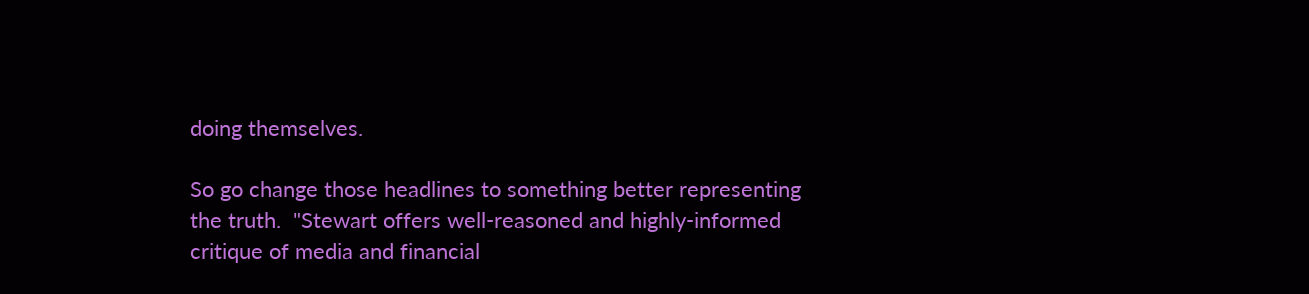doing themselves.

So go change those headlines to something better representing the truth.  "Stewart offers well-reasoned and highly-informed critique of media and financial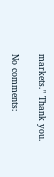markets." Thank you.

No comments: